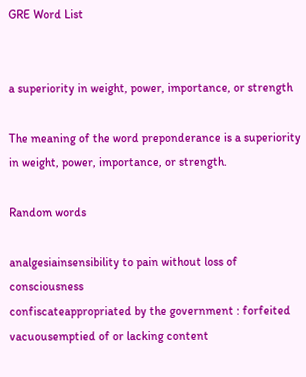GRE Word List


a superiority in weight, power, importance, or strength

The meaning of the word preponderance is a superiority in weight, power, importance, or strength.

Random words

analgesiainsensibility to pain without loss of consciousness
confiscateappropriated by the government : forfeited
vacuousemptied of or lacking content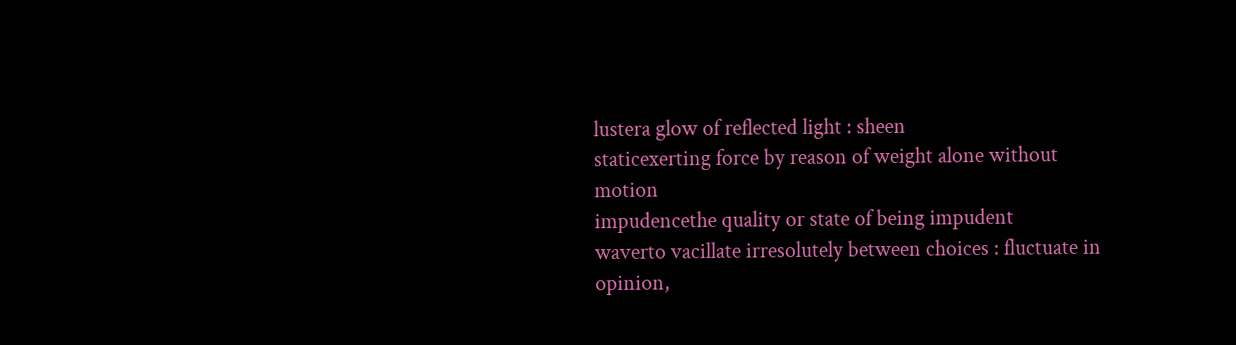lustera glow of reflected light : sheen
staticexerting force by reason of weight alone without motion
impudencethe quality or state of being impudent
waverto vacillate irresolutely between choices : fluctuate in opinion,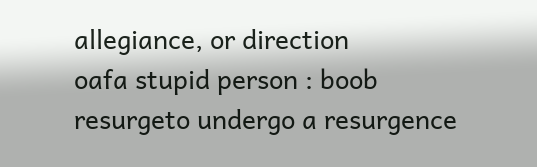allegiance, or direction
oafa stupid person : boob
resurgeto undergo a resurgence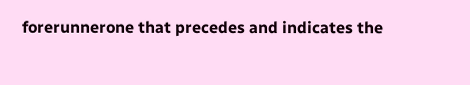forerunnerone that precedes and indicates the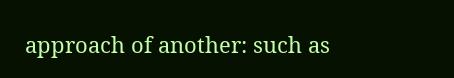approach of another: such as